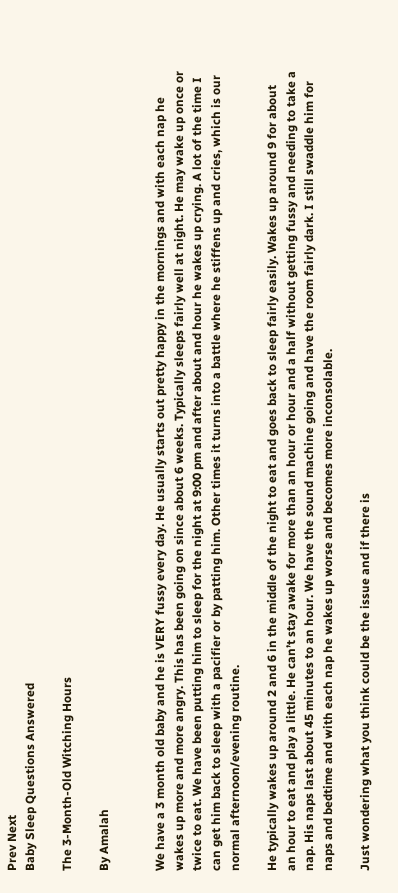Prev Next
Baby Sleep Questions Answered

The 3-Month-Old Witching Hours

By Amalah


We have a 3 month old baby and he is VERY fussy every day. He usually starts out pretty happy in the mornings and with each nap he wakes up more and more angry. This has been going on since about 6 weeks. Typically sleeps fairly well at night. He may wake up once or twice to eat. We have been putting him to sleep for the night at 9:00 pm and after about and hour he wakes up crying. A lot of the time I can get him back to sleep with a pacifier or by patting him. Other times it turns into a battle where he stiffens up and cries, which is our normal afternoon/evening routine.

He typically wakes up around 2 and 6 in the middle of the night to eat and goes back to sleep fairly easily. Wakes up around 9 for about an hour to eat and play a little. He can’t stay awake for more than an hour or hour and a half without getting fussy and needing to take a nap. His naps last about 45 minutes to an hour. We have the sound machine going and have the room fairly dark. I still swaddle him for naps and bedtime and with each nap he wakes up worse and becomes more inconsolable.

Just wondering what you think could be the issue and if there is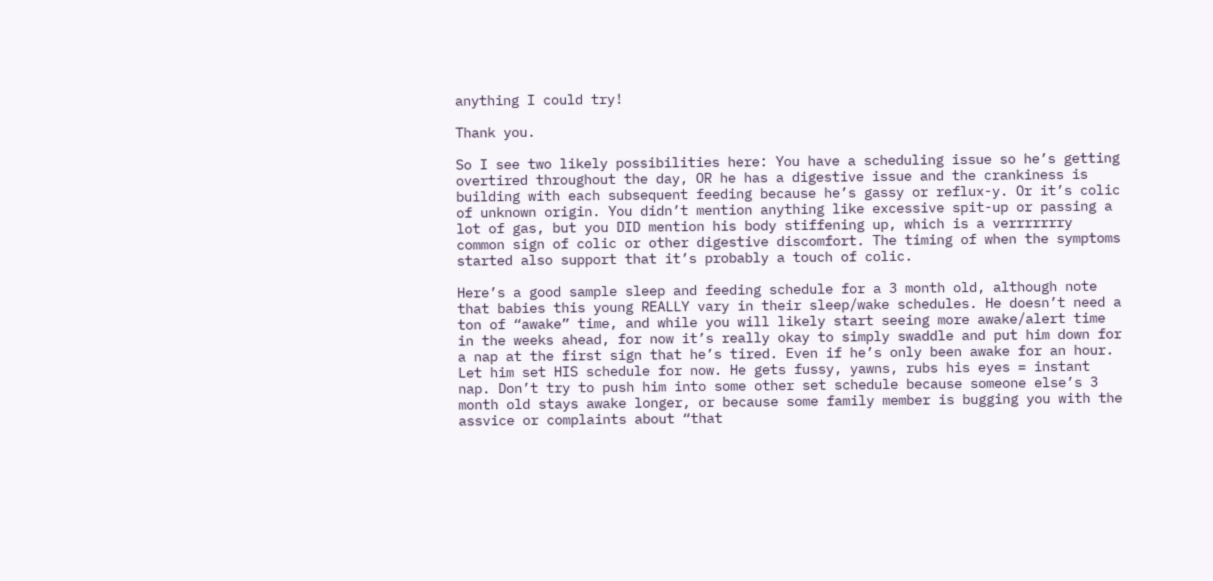anything I could try!

Thank you.

So I see two likely possibilities here: You have a scheduling issue so he’s getting overtired throughout the day, OR he has a digestive issue and the crankiness is building with each subsequent feeding because he’s gassy or reflux-y. Or it’s colic of unknown origin. You didn’t mention anything like excessive spit-up or passing a lot of gas, but you DID mention his body stiffening up, which is a verrrrrrry common sign of colic or other digestive discomfort. The timing of when the symptoms started also support that it’s probably a touch of colic.

Here’s a good sample sleep and feeding schedule for a 3 month old, although note that babies this young REALLY vary in their sleep/wake schedules. He doesn’t need a ton of “awake” time, and while you will likely start seeing more awake/alert time in the weeks ahead, for now it’s really okay to simply swaddle and put him down for a nap at the first sign that he’s tired. Even if he’s only been awake for an hour. Let him set HIS schedule for now. He gets fussy, yawns, rubs his eyes = instant nap. Don’t try to push him into some other set schedule because someone else’s 3 month old stays awake longer, or because some family member is bugging you with the assvice or complaints about “that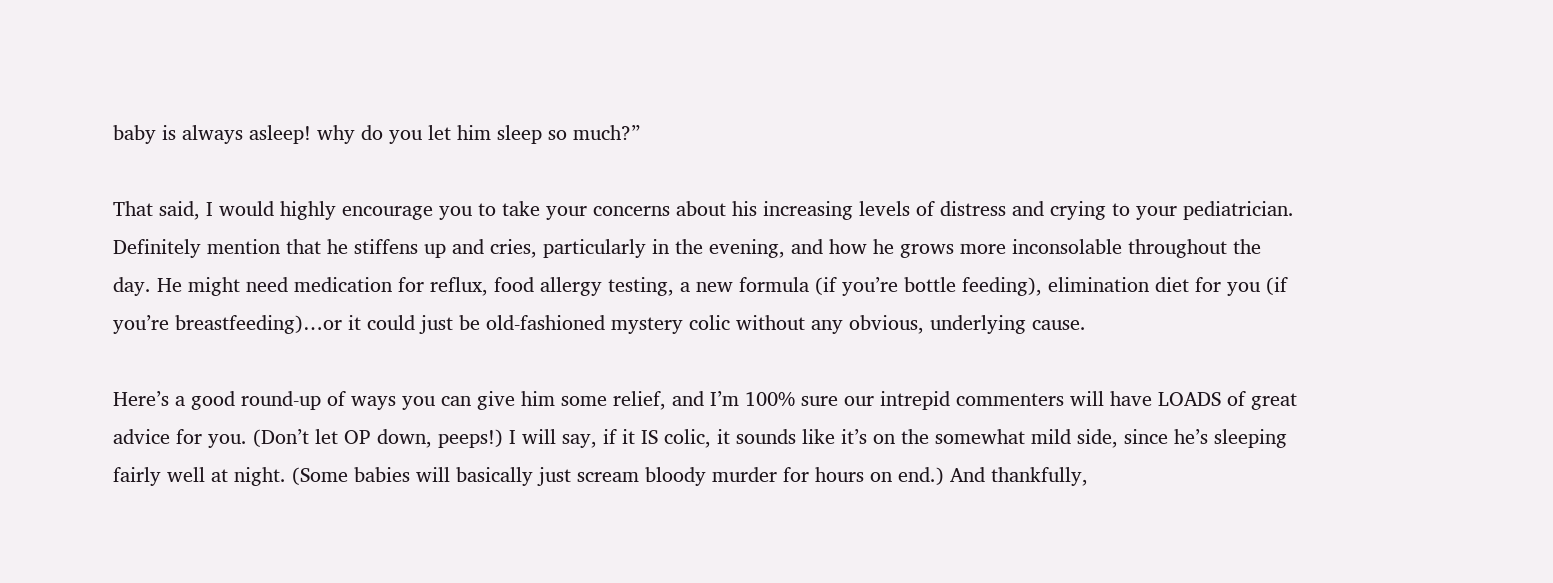baby is always asleep! why do you let him sleep so much?”

That said, I would highly encourage you to take your concerns about his increasing levels of distress and crying to your pediatrician. Definitely mention that he stiffens up and cries, particularly in the evening, and how he grows more inconsolable throughout the day. He might need medication for reflux, food allergy testing, a new formula (if you’re bottle feeding), elimination diet for you (if you’re breastfeeding)…or it could just be old-fashioned mystery colic without any obvious, underlying cause.

Here’s a good round-up of ways you can give him some relief, and I’m 100% sure our intrepid commenters will have LOADS of great advice for you. (Don’t let OP down, peeps!) I will say, if it IS colic, it sounds like it’s on the somewhat mild side, since he’s sleeping fairly well at night. (Some babies will basically just scream bloody murder for hours on end.) And thankfully,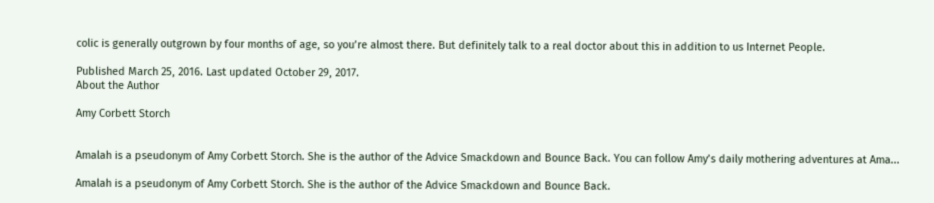colic is generally outgrown by four months of age, so you’re almost there. But definitely talk to a real doctor about this in addition to us Internet People.

Published March 25, 2016. Last updated October 29, 2017.
About the Author

Amy Corbett Storch


Amalah is a pseudonym of Amy Corbett Storch. She is the author of the Advice Smackdown and Bounce Back. You can follow Amy’s daily mothering adventures at Ama...

Amalah is a pseudonym of Amy Corbett Storch. She is the author of the Advice Smackdown and Bounce Back.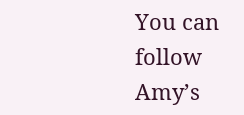You can follow Amy’s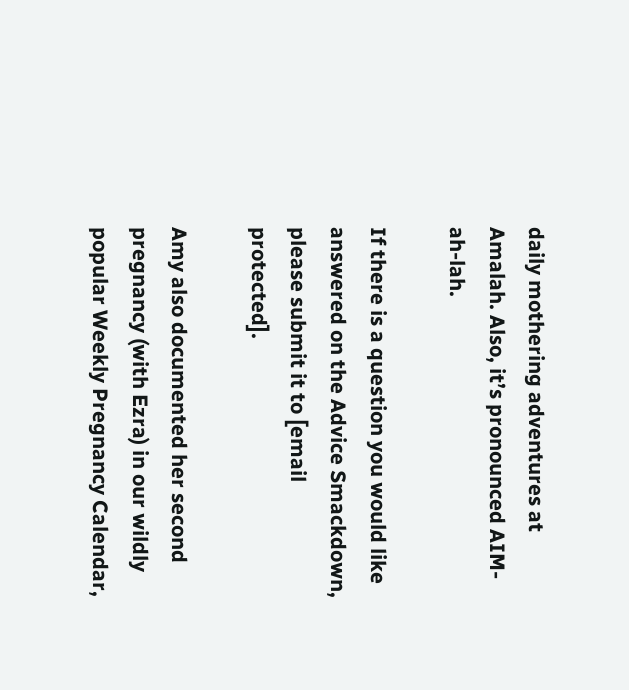daily mothering adventures at Amalah. Also, it’s pronounced AIM-ah-lah.

If there is a question you would like answered on the Advice Smackdown, please submit it to [email protected].

Amy also documented her second pregnancy (with Ezra) in our wildly popular Weekly Pregnancy Calendar,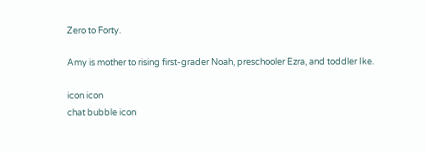Zero to Forty.

Amy is mother to rising first-grader Noah, preschooler Ezra, and toddler Ike.

icon icon
chat bubble icon